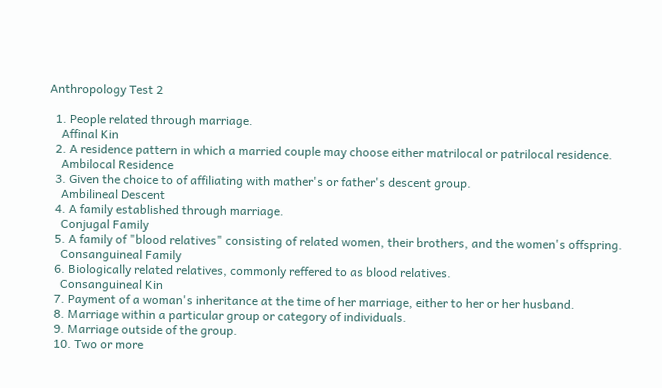Anthropology Test 2

  1. People related through marriage.
    Affinal Kin
  2. A residence pattern in which a married couple may choose either matrilocal or patrilocal residence.
    Ambilocal Residence
  3. Given the choice to of affiliating with mather's or father's descent group.
    Ambilineal Descent
  4. A family established through marriage.
    Conjugal Family
  5. A family of "blood relatives" consisting of related women, their brothers, and the women's offspring.
    Consanguineal Family
  6. Biologically related relatives, commonly reffered to as blood relatives.
    Consanguineal Kin
  7. Payment of a woman's inheritance at the time of her marriage, either to her or her husband.
  8. Marriage within a particular group or category of individuals.
  9. Marriage outside of the group.
  10. Two or more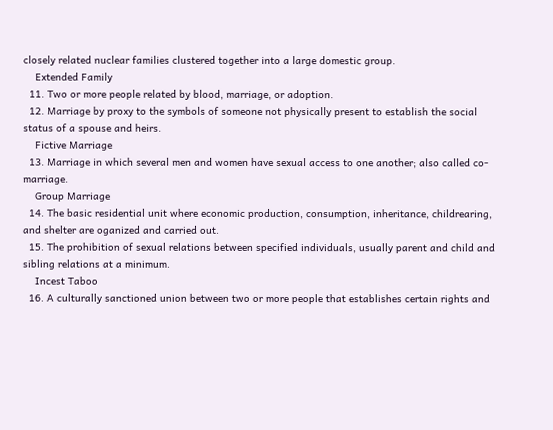closely related nuclear families clustered together into a large domestic group.
    Extended Family
  11. Two or more people related by blood, marriage, or adoption.
  12. Marriage by proxy to the symbols of someone not physically present to establish the social status of a spouse and heirs.
    Fictive Marriage
  13. Marriage in which several men and women have sexual access to one another; also called co-marriage.
    Group Marriage
  14. The basic residential unit where economic production, consumption, inheritance, childrearing, and shelter are oganized and carried out.
  15. The prohibition of sexual relations between specified individuals, usually parent and child and sibling relations at a minimum.
    Incest Taboo
  16. A culturally sanctioned union between two or more people that establishes certain rights and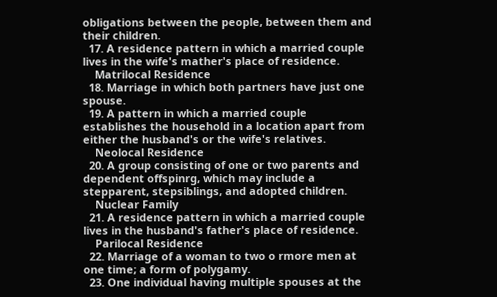obligations between the people, between them and their children.
  17. A residence pattern in which a married couple lives in the wife's mather's place of residence.
    Matrilocal Residence
  18. Marriage in which both partners have just one spouse.
  19. A pattern in which a married couple establishes the household in a location apart from either the husband's or the wife's relatives.
    Neolocal Residence
  20. A group consisting of one or two parents and dependent offspinrg, which may include a stepparent, stepsiblings, and adopted children.
    Nuclear Family
  21. A residence pattern in which a married couple lives in the husband's father's place of residence.
    Parilocal Residence
  22. Marriage of a woman to two o rmore men at one time; a form of polygamy.
  23. One individual having multiple spouses at the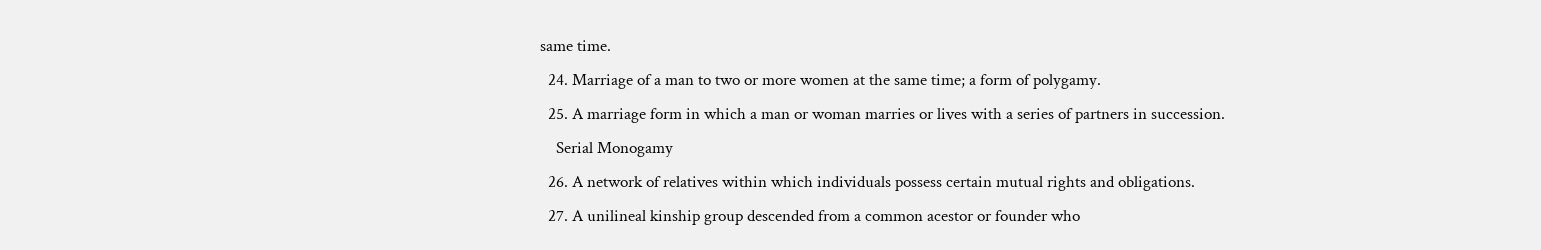same time.
  24. Marriage of a man to two or more women at the same time; a form of polygamy.
  25. A marriage form in which a man or woman marries or lives with a series of partners in succession.
    Serial Monogamy
  26. A network of relatives within which individuals possess certain mutual rights and obligations.
  27. A unilineal kinship group descended from a common acestor or founder who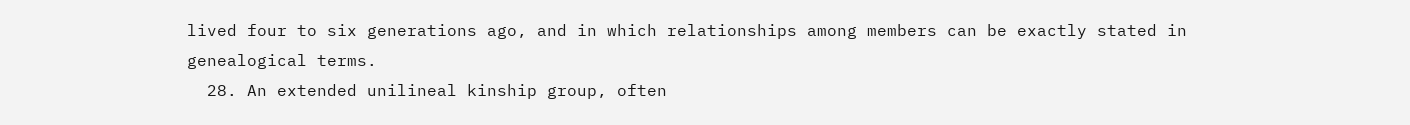lived four to six generations ago, and in which relationships among members can be exactly stated in genealogical terms.
  28. An extended unilineal kinship group, often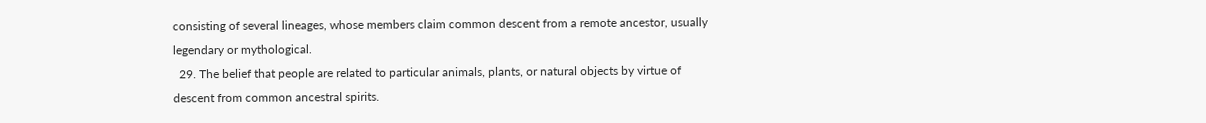consisting of several lineages, whose members claim common descent from a remote ancestor, usually legendary or mythological.
  29. The belief that people are related to particular animals, plants, or natural objects by virtue of descent from common ancestral spirits.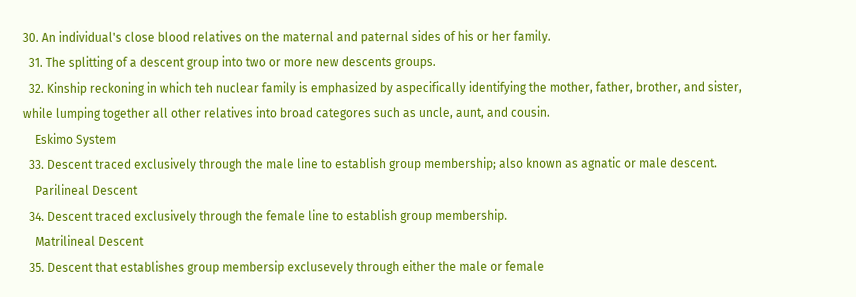30. An individual's close blood relatives on the maternal and paternal sides of his or her family.
  31. The splitting of a descent group into two or more new descents groups.
  32. Kinship reckoning in which teh nuclear family is emphasized by aspecifically identifying the mother, father, brother, and sister, while lumping together all other relatives into broad categores such as uncle, aunt, and cousin.
    Eskimo System
  33. Descent traced exclusively through the male line to establish group membership; also known as agnatic or male descent.
    Parilineal Descent
  34. Descent traced exclusively through the female line to establish group membership.
    Matrilineal Descent
  35. Descent that establishes group membersip exclusevely through either the male or female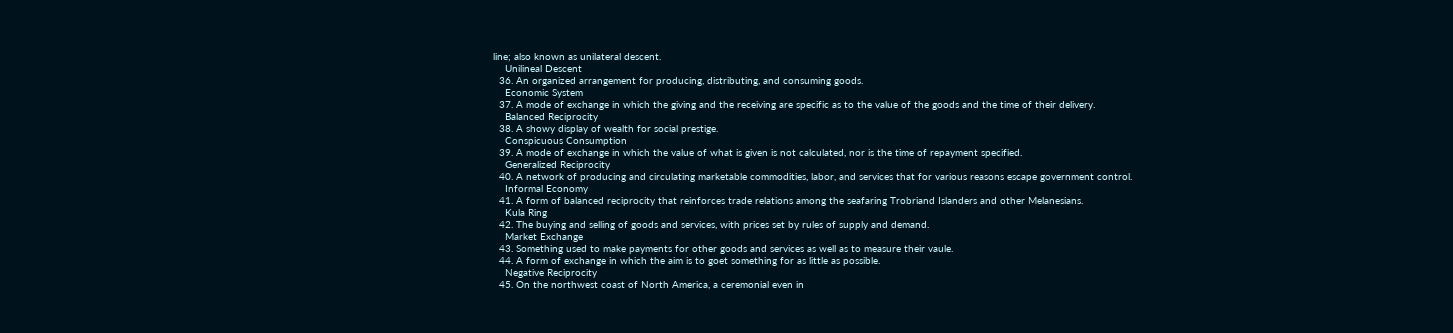line; also known as unilateral descent.
    Unilineal Descent
  36. An organized arrangement for producing, distributing, and consuming goods.
    Economic System
  37. A mode of exchange in which the giving and the receiving are specific as to the value of the goods and the time of their delivery.
    Balanced Reciprocity
  38. A showy display of wealth for social prestige.
    Conspicuous Consumption
  39. A mode of exchange in which the value of what is given is not calculated, nor is the time of repayment specified.
    Generalized Reciprocity
  40. A network of producing and circulating marketable commodities, labor, and services that for various reasons escape government control.
    Informal Economy
  41. A form of balanced reciprocity that reinforces trade relations among the seafaring Trobriand Islanders and other Melanesians.
    Kula Ring
  42. The buying and selling of goods and services, with prices set by rules of supply and demand.
    Market Exchange
  43. Something used to make payments for other goods and services as well as to measure their vaule.
  44. A form of exchange in which the aim is to goet something for as little as possible.
    Negative Reciprocity
  45. On the northwest coast of North America, a ceremonial even in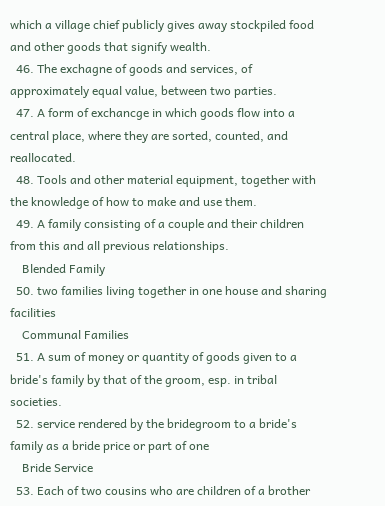which a village chief publicly gives away stockpiled food and other goods that signify wealth.
  46. The exchagne of goods and services, of approximately equal value, between two parties.
  47. A form of exchancge in which goods flow into a central place, where they are sorted, counted, and reallocated.
  48. Tools and other material equipment, together with the knowledge of how to make and use them.
  49. A family consisting of a couple and their children from this and all previous relationships.
    Blended Family
  50. two families living together in one house and sharing facilities
    Communal Families
  51. A sum of money or quantity of goods given to a bride's family by that of the groom, esp. in tribal societies.
  52. service rendered by the bridegroom to a bride's family as a bride price or part of one
    Bride Service
  53. Each of two cousins who are children of a brother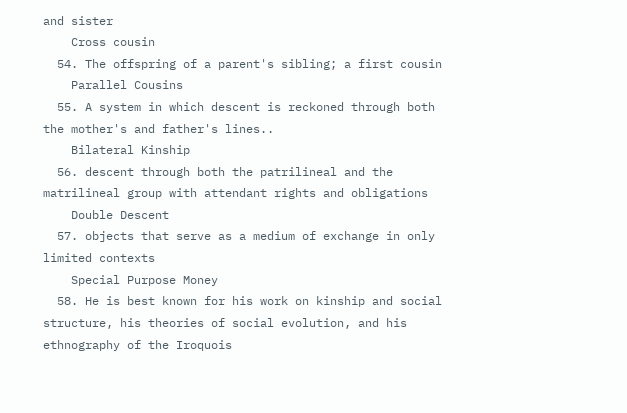and sister
    Cross cousin
  54. The offspring of a parent's sibling; a first cousin
    Parallel Cousins
  55. A system in which descent is reckoned through both the mother's and father's lines..
    Bilateral Kinship
  56. descent through both the patrilineal and the matrilineal group with attendant rights and obligations
    Double Descent
  57. objects that serve as a medium of exchange in only limited contexts
    Special Purpose Money
  58. He is best known for his work on kinship and social structure, his theories of social evolution, and his ethnography of the Iroquois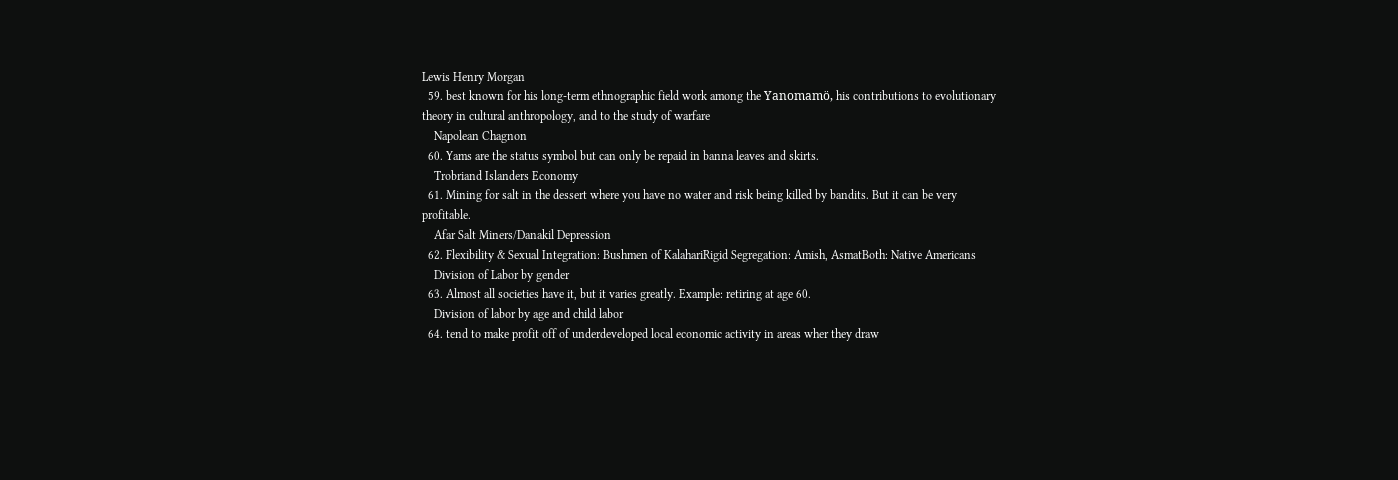Lewis Henry Morgan
  59. best known for his long-term ethnographic field work among the Yanomamö, his contributions to evolutionary theory in cultural anthropology, and to the study of warfare
    Napolean Chagnon
  60. Yams are the status symbol but can only be repaid in banna leaves and skirts.
    Trobriand Islanders Economy
  61. Mining for salt in the dessert where you have no water and risk being killed by bandits. But it can be very profitable.
    Afar Salt Miners/Danakil Depression
  62. Flexibility & Sexual Integration: Bushmen of KalahariRigid Segregation: Amish, AsmatBoth: Native Americans
    Division of Labor by gender
  63. Almost all societies have it, but it varies greatly. Example: retiring at age 60.
    Division of labor by age and child labor
  64. tend to make profit off of underdeveloped local economic activity in areas wher they draw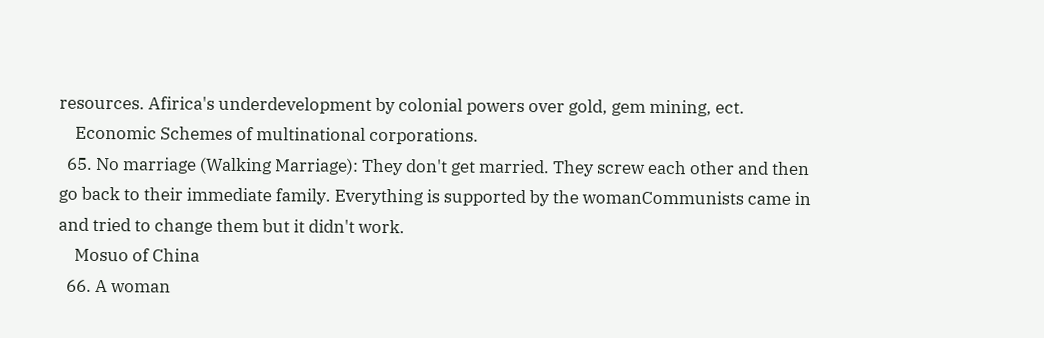resources. Afirica's underdevelopment by colonial powers over gold, gem mining, ect.
    Economic Schemes of multinational corporations.
  65. No marriage (Walking Marriage): They don't get married. They screw each other and then go back to their immediate family. Everything is supported by the womanCommunists came in and tried to change them but it didn't work.
    Mosuo of China
  66. A woman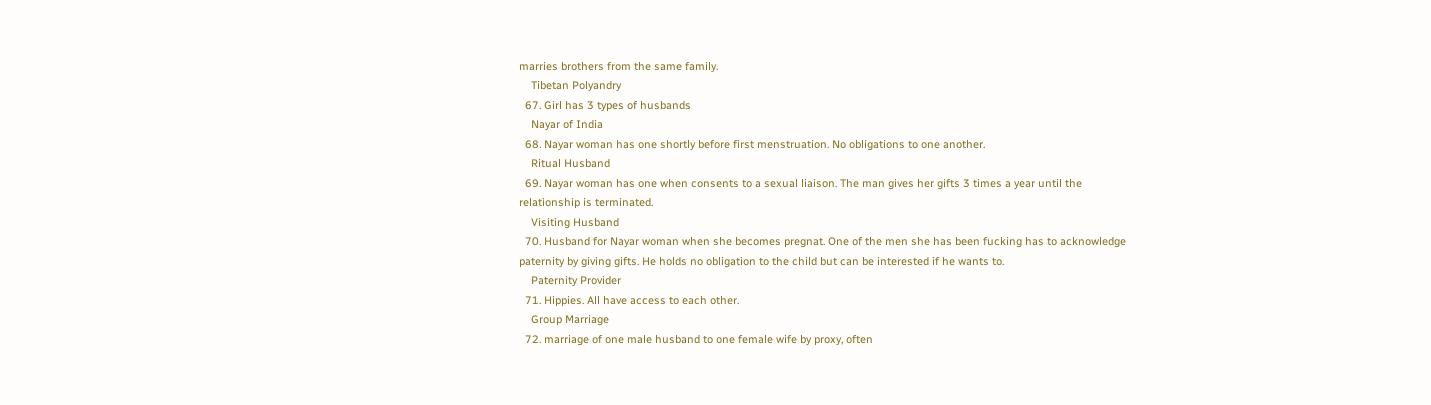marries brothers from the same family.
    Tibetan Polyandry
  67. Girl has 3 types of husbands
    Nayar of India
  68. Nayar woman has one shortly before first menstruation. No obligations to one another.
    Ritual Husband
  69. Nayar woman has one when consents to a sexual liaison. The man gives her gifts 3 times a year until the relationship is terminated.
    Visiting Husband
  70. Husband for Nayar woman when she becomes pregnat. One of the men she has been fucking has to acknowledge paternity by giving gifts. He holds no obligation to the child but can be interested if he wants to.
    Paternity Provider
  71. Hippies. All have access to each other.
    Group Marriage
  72. marriage of one male husband to one female wife by proxy, often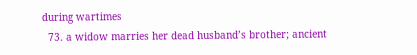during wartimes
  73. a widow marries her dead husband’s brother; ancient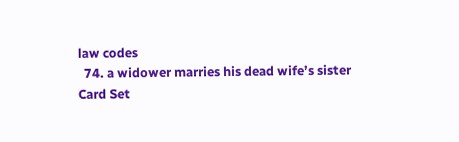law codes
  74. a widower marries his dead wife’s sister
Card Set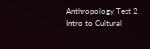Anthropology Test 2
Intro to Cultural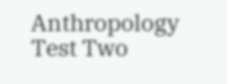Anthropology Test Two